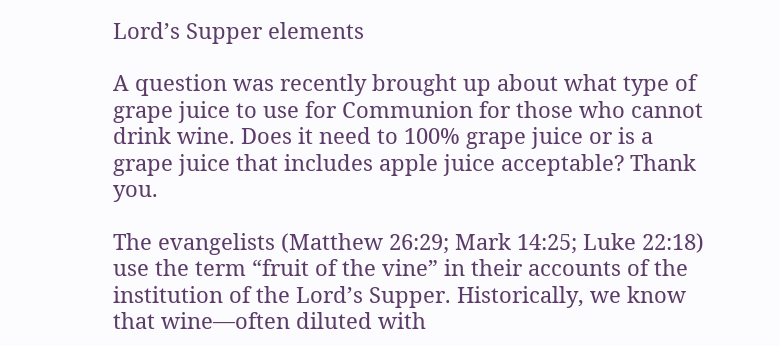Lord’s Supper elements

A question was recently brought up about what type of grape juice to use for Communion for those who cannot drink wine. Does it need to 100% grape juice or is a grape juice that includes apple juice acceptable? Thank you.

The evangelists (Matthew 26:29; Mark 14:25; Luke 22:18) use the term “fruit of the vine” in their accounts of the institution of the Lord’s Supper. Historically, we know that wine—often diluted with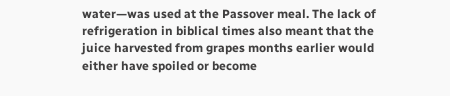water—was used at the Passover meal. The lack of refrigeration in biblical times also meant that the juice harvested from grapes months earlier would either have spoiled or become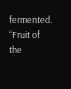fermented. “Fruit of the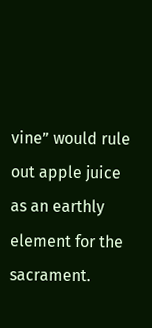vine” would rule out apple juice as an earthly element for the sacrament.